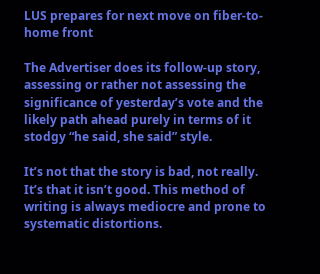LUS prepares for next move on fiber-to-home front

The Advertiser does its follow-up story, assessing or rather not assessing the significance of yesterday’s vote and the likely path ahead purely in terms of it stodgy “he said, she said” style.

It’s not that the story is bad, not really. It’s that it isn’t good. This method of writing is always mediocre and prone to systematic distortions.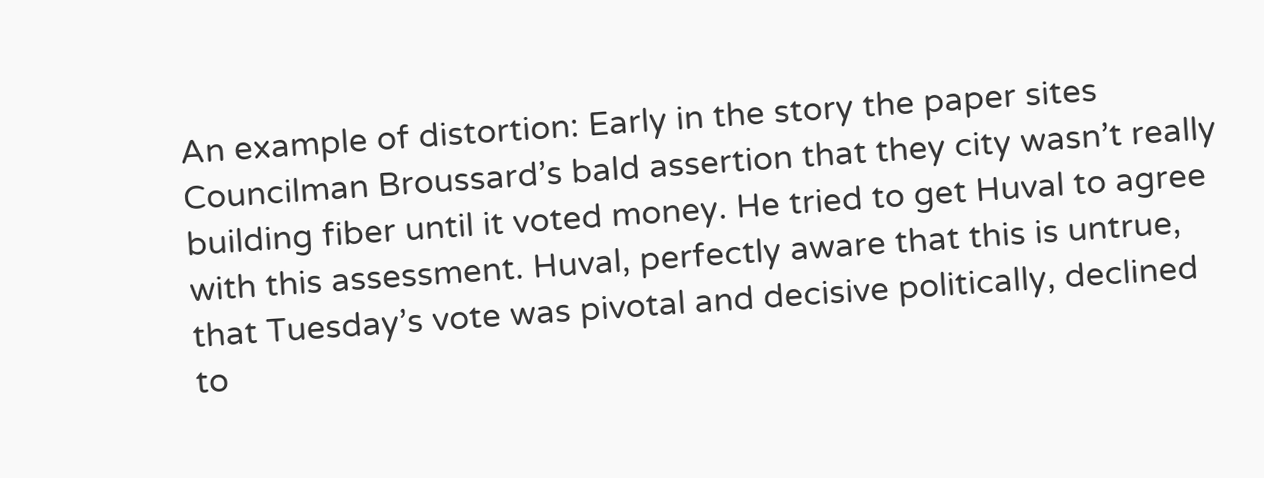An example of distortion: Early in the story the paper sites Councilman Broussard’s bald assertion that they city wasn’t really building fiber until it voted money. He tried to get Huval to agree with this assessment. Huval, perfectly aware that this is untrue, that Tuesday’s vote was pivotal and decisive politically, declined to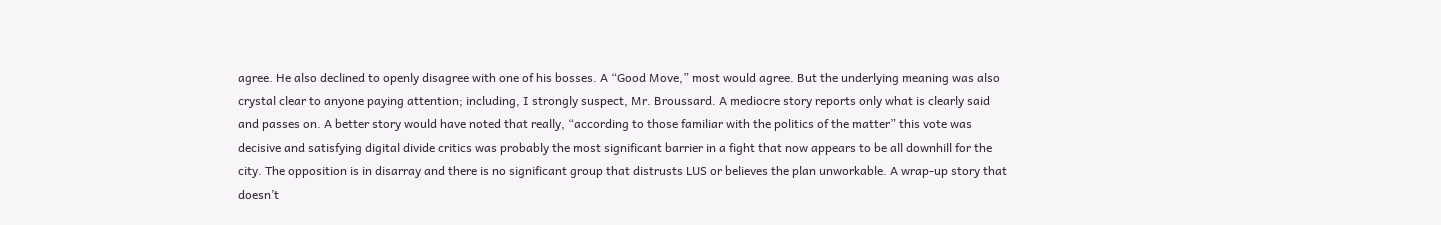agree. He also declined to openly disagree with one of his bosses. A “Good Move,” most would agree. But the underlying meaning was also crystal clear to anyone paying attention; including, I strongly suspect, Mr. Broussard. A mediocre story reports only what is clearly said and passes on. A better story would have noted that really, “according to those familiar with the politics of the matter” this vote was decisive and satisfying digital divide critics was probably the most significant barrier in a fight that now appears to be all downhill for the city. The opposition is in disarray and there is no significant group that distrusts LUS or believes the plan unworkable. A wrap-up story that doesn’t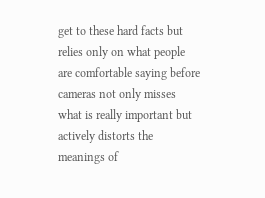get to these hard facts but relies only on what people are comfortable saying before cameras not only misses what is really important but actively distorts the meanings of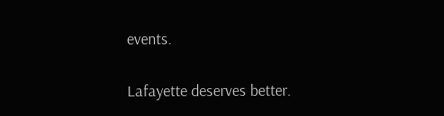events.

Lafayette deserves better.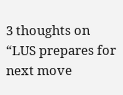3 thoughts on “LUS prepares for next move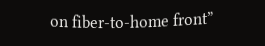on fiber-to-home front”